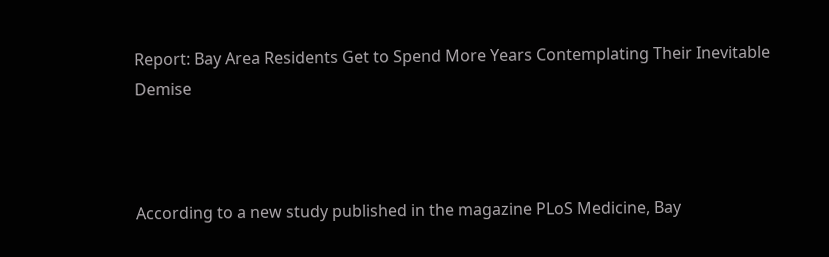Report: Bay Area Residents Get to Spend More Years Contemplating Their Inevitable Demise



According to a new study published in the magazine PLoS Medicine, Bay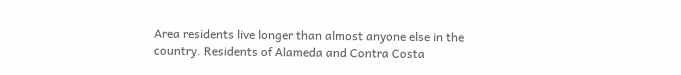Area residents live longer than almost anyone else in the country. Residents of Alameda and Contra Costa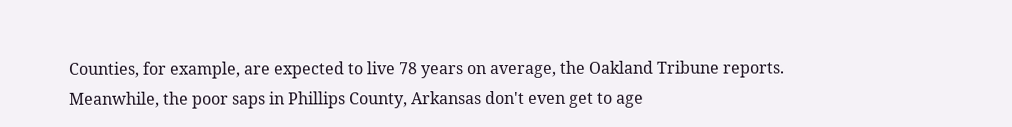Counties, for example, are expected to live 78 years on average, the Oakland Tribune reports. Meanwhile, the poor saps in Phillips County, Arkansas don't even get to age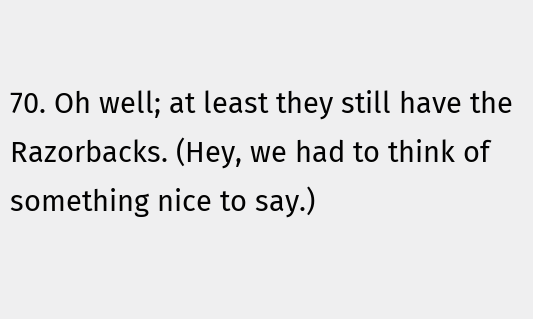70. Oh well; at least they still have the Razorbacks. (Hey, we had to think of something nice to say.)